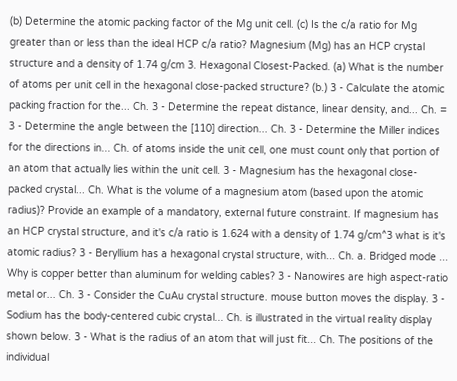(b) Determine the atomic packing factor of the Mg unit cell. (c) Is the c/a ratio for Mg greater than or less than the ideal HCP c/a ratio? Magnesium (Mg) has an HCP crystal structure and a density of 1.74 g/cm 3. Hexagonal Closest-Packed. (a) What is the number of atoms per unit cell in the hexagonal close-packed structure? (b.) 3 - Calculate the atomic packing fraction for the... Ch. 3 - Determine the repeat distance, linear density, and... Ch. = 3 - Determine the angle between the [110] direction... Ch. 3 - Determine the Miller indices for the directions in... Ch. of atoms inside the unit cell, one must count only that portion of an atom that actually lies within the unit cell. 3 - Magnesium has the hexagonal close-packed crystal... Ch. What is the volume of a magnesium atom (based upon the atomic radius)? Provide an example of a mandatory, external future constraint. If magnesium has an HCP crystal structure, and it's c/a ratio is 1.624 with a density of 1.74 g/cm^3 what is it's atomic radius? 3 - Beryllium has a hexagonal crystal structure, with... Ch. a. Bridged mode ... Why is copper better than aluminum for welding cables? 3 - Nanowires are high aspect-ratio metal or... Ch. 3 - Consider the CuAu crystal structure. mouse button moves the display. 3 - Sodium has the body-centered cubic crystal... Ch. is illustrated in the virtual reality display shown below. 3 - What is the radius of an atom that will just fit... Ch. The positions of the individual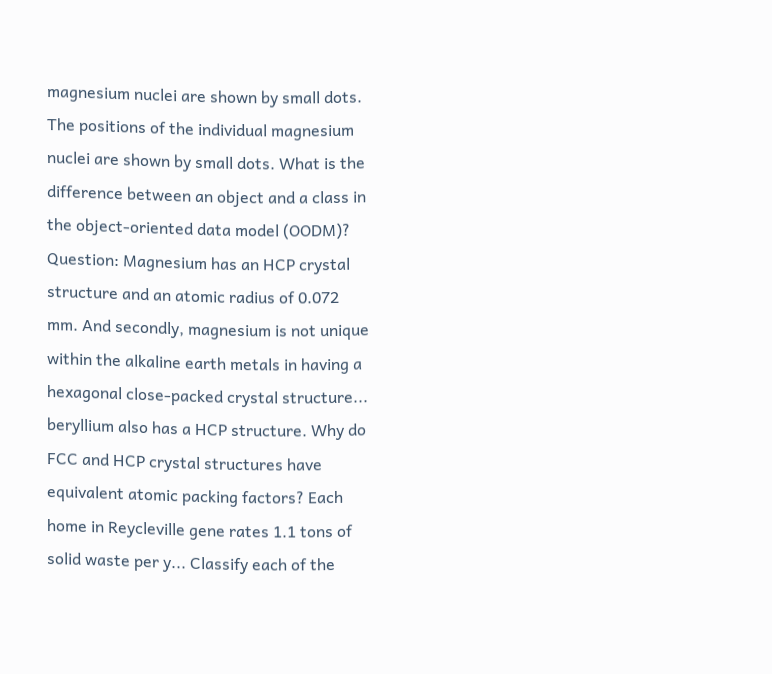magnesium nuclei are shown by small dots. The positions of the individual magnesium nuclei are shown by small dots. What is the difference between an object and a class in the object-oriented data model (OODM)? Question: Magnesium has an HCP crystal structure and an atomic radius of 0.072 mm. And secondly, magnesium is not unique within the alkaline earth metals in having a hexagonal close-packed crystal structure... beryllium also has a HCP structure. Why do FCC and HCP crystal structures have equivalent atomic packing factors? Each home in Reycleville gene rates 1.1 tons of solid waste per y... Classify each of the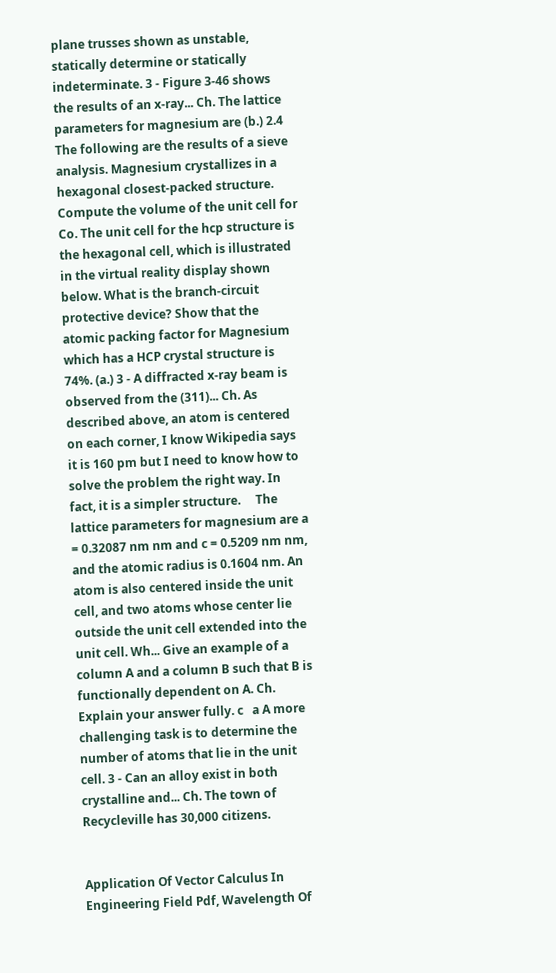plane trusses shown as unstable, statically determine or statically indeterminate. 3 - Figure 3-46 shows the results of an x-ray... Ch. The lattice parameters for magnesium are (b.) 2.4 The following are the results of a sieve analysis. Magnesium crystallizes in a hexagonal closest-packed structure. Compute the volume of the unit cell for Co. The unit cell for the hcp structure is the hexagonal cell, which is illustrated in the virtual reality display shown below. What is the branch-circuit protective device? Show that the atomic packing factor for Magnesium which has a HCP crystal structure is 74%. (a.) 3 - A diffracted x-ray beam is observed from the (311)... Ch. As described above, an atom is centered on each corner, I know Wikipedia says it is 160 pm but I need to know how to solve the problem the right way. In fact, it is a simpler structure.     The lattice parameters for magnesium are a = 0.32087 nm nm and c = 0.5209 nm nm, and the atomic radius is 0.1604 nm. An atom is also centered inside the unit cell, and two atoms whose center lie outside the unit cell extended into the unit cell. Wh... Give an example of a column A and a column B such that B is functionally dependent on A. Ch. Explain your answer fully. c   a A more challenging task is to determine the number of atoms that lie in the unit cell. 3 - Can an alloy exist in both crystalline and... Ch. The town of Recycleville has 30,000 citizens.


Application Of Vector Calculus In Engineering Field Pdf, Wavelength Of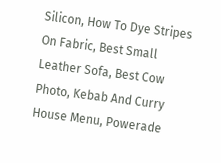Silicon, How To Dye Stripes On Fabric, Best Small Leather Sofa, Best Cow Photo, Kebab And Curry House Menu, Powerade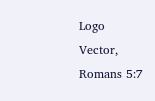Logo Vector, Romans 5:7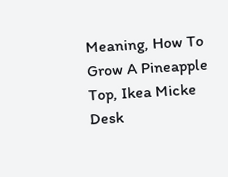Meaning, How To Grow A Pineapple Top, Ikea Micke Desk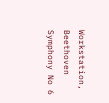Workstation, Beethoven Symphony No 6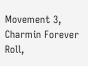Movement 3, Charmin Forever Roll,